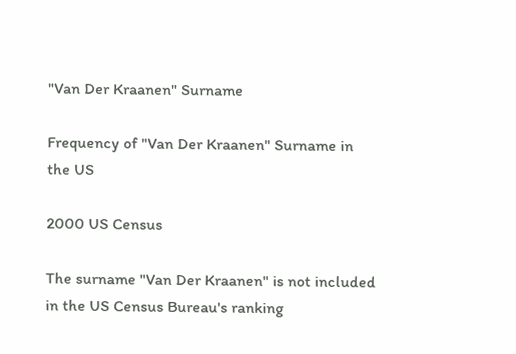"Van Der Kraanen" Surname

Frequency of "Van Der Kraanen" Surname in the US

2000 US Census

The surname "Van Der Kraanen" is not included in the US Census Bureau's ranking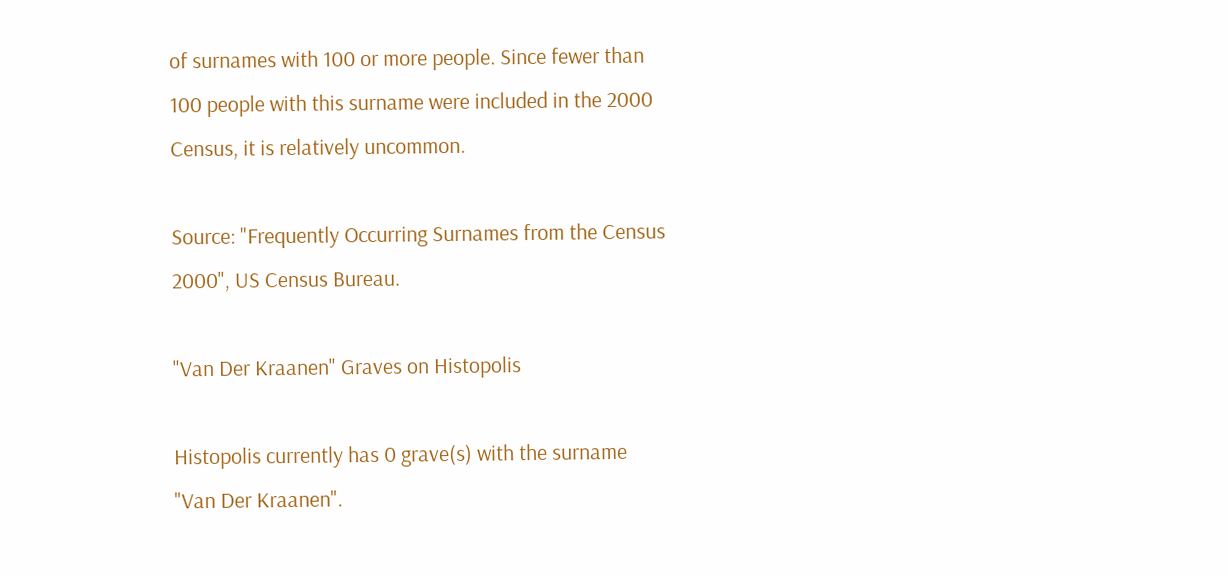of surnames with 100 or more people. Since fewer than 100 people with this surname were included in the 2000 Census, it is relatively uncommon.

Source: "Frequently Occurring Surnames from the Census 2000", US Census Bureau.

"Van Der Kraanen" Graves on Histopolis

Histopolis currently has 0 grave(s) with the surname "Van Der Kraanen".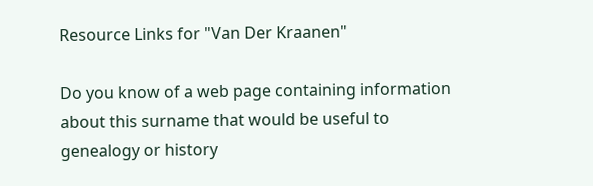Resource Links for "Van Der Kraanen"

Do you know of a web page containing information about this surname that would be useful to genealogy or history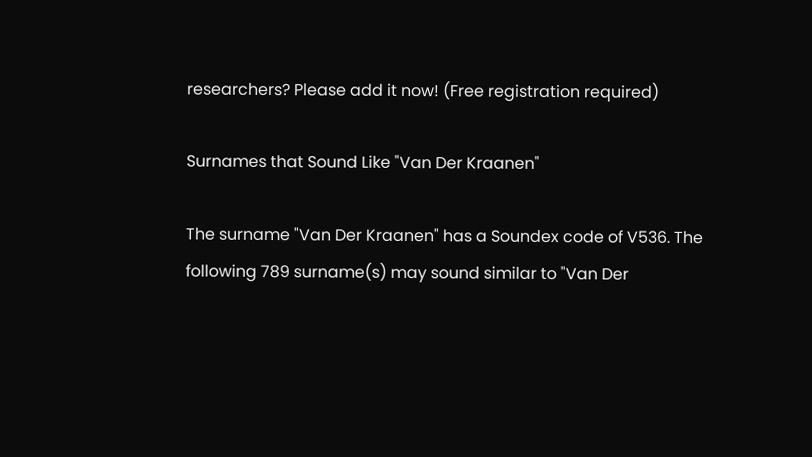researchers? Please add it now! (Free registration required)

Surnames that Sound Like "Van Der Kraanen"

The surname "Van Der Kraanen" has a Soundex code of V536. The following 789 surname(s) may sound similar to "Van Der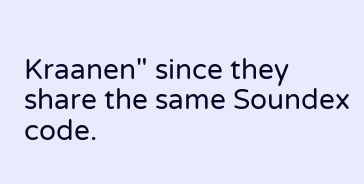Kraanen" since they share the same Soundex code.